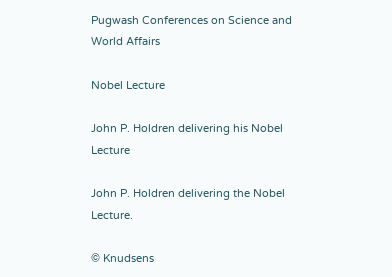Pugwash Conferences on Science and World Affairs

Nobel Lecture

John P. Holdren delivering his Nobel Lecture

John P. Holdren delivering the Nobel Lecture.

© Knudsens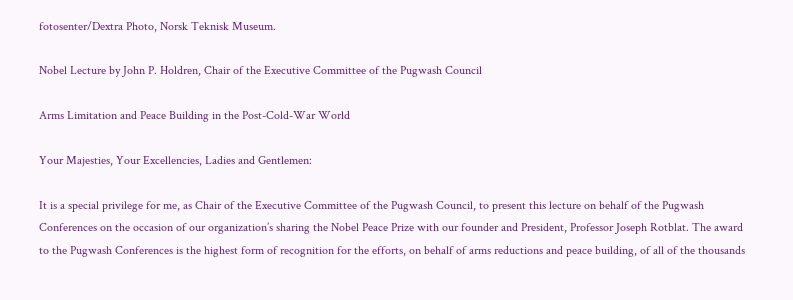fotosenter/Dextra Photo, Norsk Teknisk Museum.

Nobel Lecture by John P. Holdren, Chair of the Executive Committee of the Pugwash Council

Arms Limitation and Peace Building in the Post-Cold-War World

Your Majesties, Your Excellencies, Ladies and Gentlemen:

It is a special privilege for me, as Chair of the Executive Committee of the Pugwash Council, to present this lecture on behalf of the Pugwash Conferences on the occasion of our organization’s sharing the Nobel Peace Prize with our founder and President, Professor Joseph Rotblat. The award to the Pugwash Conferences is the highest form of recognition for the efforts, on behalf of arms reductions and peace building, of all of the thousands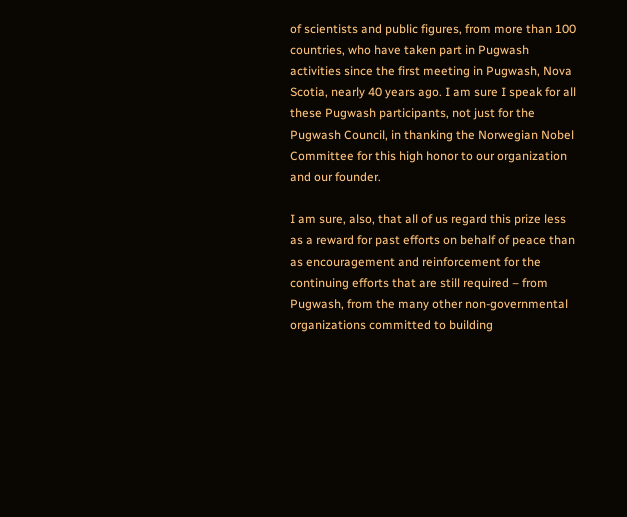of scientists and public figures, from more than 100 countries, who have taken part in Pugwash activities since the first meeting in Pugwash, Nova Scotia, nearly 40 years ago. I am sure I speak for all these Pugwash participants, not just for the Pugwash Council, in thanking the Norwegian Nobel Committee for this high honor to our organization and our founder.

I am sure, also, that all of us regard this prize less as a reward for past efforts on behalf of peace than as encouragement and reinforcement for the continuing efforts that are still required – from Pugwash, from the many other non-governmental organizations committed to building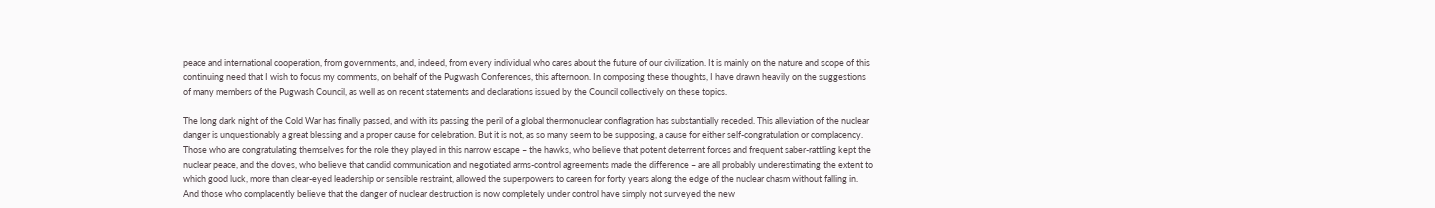peace and international cooperation, from governments, and, indeed, from every individual who cares about the future of our civilization. It is mainly on the nature and scope of this continuing need that I wish to focus my comments, on behalf of the Pugwash Conferences, this afternoon. In composing these thoughts, I have drawn heavily on the suggestions of many members of the Pugwash Council, as well as on recent statements and declarations issued by the Council collectively on these topics.

The long dark night of the Cold War has finally passed, and with its passing the peril of a global thermonuclear conflagration has substantially receded. This alleviation of the nuclear danger is unquestionably a great blessing and a proper cause for celebration. But it is not, as so many seem to be supposing, a cause for either self-congratulation or complacency. Those who are congratulating themselves for the role they played in this narrow escape – the hawks, who believe that potent deterrent forces and frequent saber-rattling kept the nuclear peace, and the doves, who believe that candid communication and negotiated arms-control agreements made the difference – are all probably underestimating the extent to which good luck, more than clear-eyed leadership or sensible restraint, allowed the superpowers to careen for forty years along the edge of the nuclear chasm without falling in. And those who complacently believe that the danger of nuclear destruction is now completely under control have simply not surveyed the new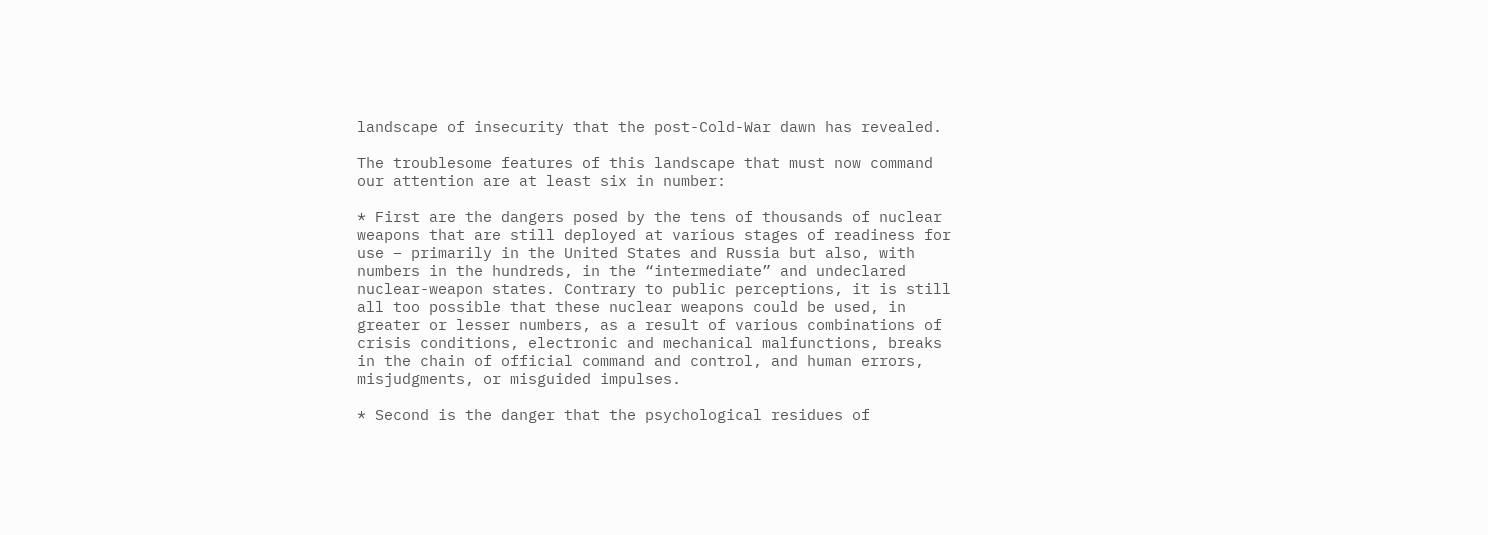landscape of insecurity that the post-Cold-War dawn has revealed.

The troublesome features of this landscape that must now command our attention are at least six in number:

* First are the dangers posed by the tens of thousands of nuclear weapons that are still deployed at various stages of readiness for use – primarily in the United States and Russia but also, with numbers in the hundreds, in the “intermediate” and undeclared nuclear-weapon states. Contrary to public perceptions, it is still all too possible that these nuclear weapons could be used, in greater or lesser numbers, as a result of various combinations of crisis conditions, electronic and mechanical malfunctions, breaks in the chain of official command and control, and human errors, misjudgments, or misguided impulses.

* Second is the danger that the psychological residues of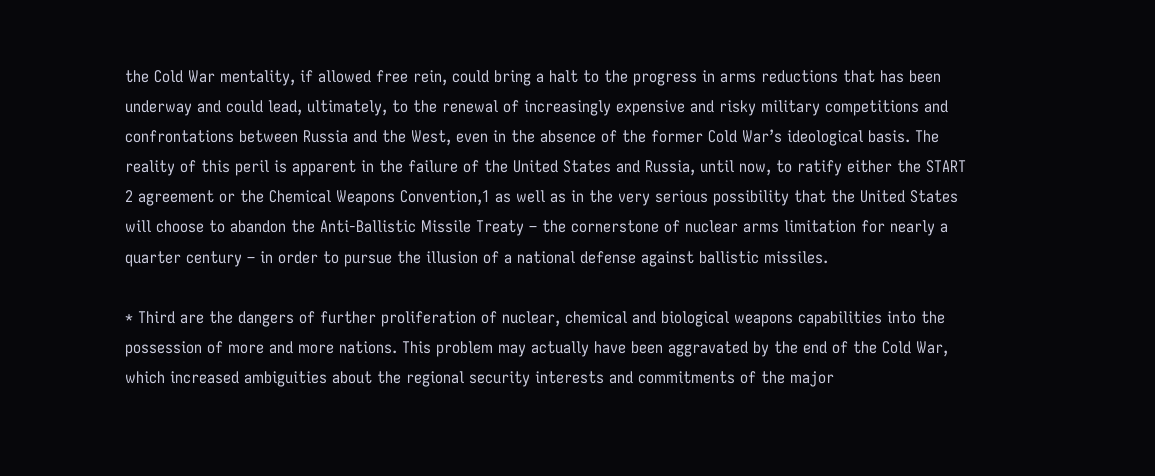the Cold War mentality, if allowed free rein, could bring a halt to the progress in arms reductions that has been underway and could lead, ultimately, to the renewal of increasingly expensive and risky military competitions and confrontations between Russia and the West, even in the absence of the former Cold War’s ideological basis. The reality of this peril is apparent in the failure of the United States and Russia, until now, to ratify either the START 2 agreement or the Chemical Weapons Convention,1 as well as in the very serious possibility that the United States will choose to abandon the Anti-Ballistic Missile Treaty – the cornerstone of nuclear arms limitation for nearly a quarter century – in order to pursue the illusion of a national defense against ballistic missiles.

* Third are the dangers of further proliferation of nuclear, chemical and biological weapons capabilities into the possession of more and more nations. This problem may actually have been aggravated by the end of the Cold War, which increased ambiguities about the regional security interests and commitments of the major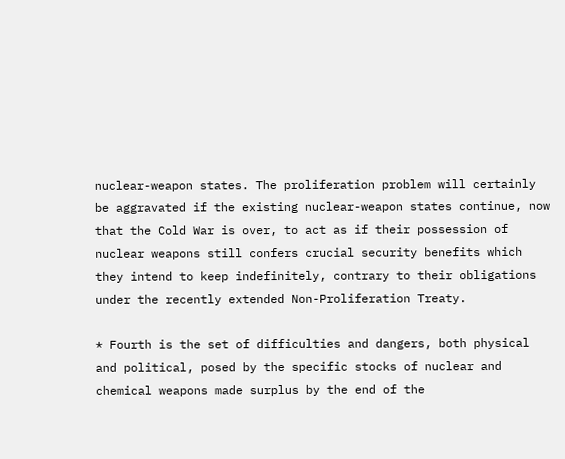nuclear-weapon states. The proliferation problem will certainly be aggravated if the existing nuclear-weapon states continue, now that the Cold War is over, to act as if their possession of nuclear weapons still confers crucial security benefits which they intend to keep indefinitely, contrary to their obligations under the recently extended Non-Proliferation Treaty.

* Fourth is the set of difficulties and dangers, both physical and political, posed by the specific stocks of nuclear and chemical weapons made surplus by the end of the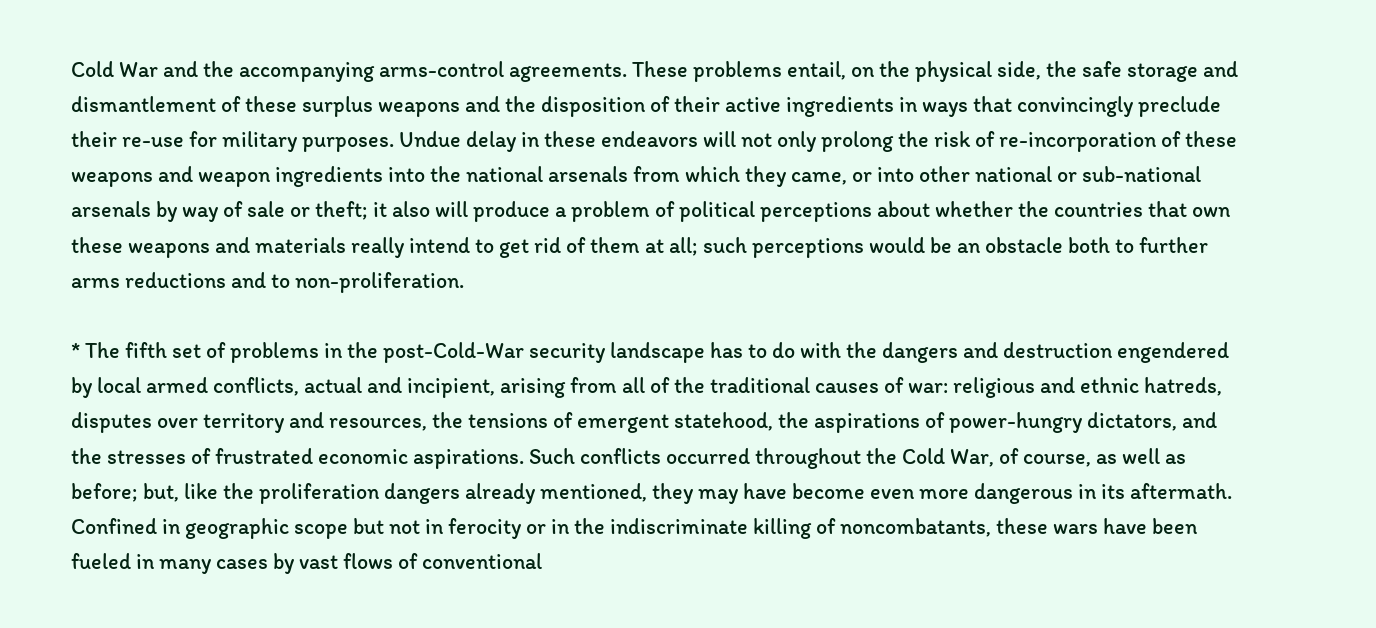Cold War and the accompanying arms-control agreements. These problems entail, on the physical side, the safe storage and dismantlement of these surplus weapons and the disposition of their active ingredients in ways that convincingly preclude their re-use for military purposes. Undue delay in these endeavors will not only prolong the risk of re-incorporation of these weapons and weapon ingredients into the national arsenals from which they came, or into other national or sub-national arsenals by way of sale or theft; it also will produce a problem of political perceptions about whether the countries that own these weapons and materials really intend to get rid of them at all; such perceptions would be an obstacle both to further arms reductions and to non-proliferation.

* The fifth set of problems in the post-Cold-War security landscape has to do with the dangers and destruction engendered by local armed conflicts, actual and incipient, arising from all of the traditional causes of war: religious and ethnic hatreds, disputes over territory and resources, the tensions of emergent statehood, the aspirations of power-hungry dictators, and the stresses of frustrated economic aspirations. Such conflicts occurred throughout the Cold War, of course, as well as before; but, like the proliferation dangers already mentioned, they may have become even more dangerous in its aftermath. Confined in geographic scope but not in ferocity or in the indiscriminate killing of noncombatants, these wars have been fueled in many cases by vast flows of conventional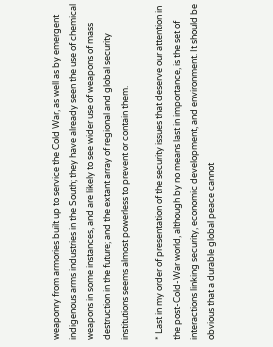weaponry from armories built up to service the Cold War, as well as by emergent indigenous arms industries in the South; they have already seen the use of chemical weapons in some instances, and are likely to see wider use of weapons of mass destruction in the future; and the extant array of regional and global security institutions seems almost powerless to prevent or contain them.

* Last in my order of presentation of the security issues that deserve our attention in the post-Cold-War world, although by no means last in importance, is the set of interactions linking security, economic development, and environment. It should be obvious that a durable global peace cannot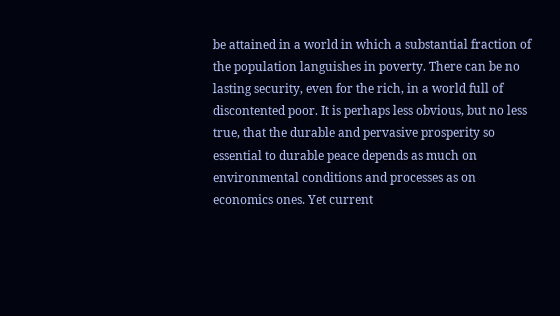be attained in a world in which a substantial fraction of the population languishes in poverty. There can be no lasting security, even for the rich, in a world full of discontented poor. It is perhaps less obvious, but no less true, that the durable and pervasive prosperity so essential to durable peace depends as much on environmental conditions and processes as on economics ones. Yet current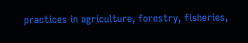practices in agriculture, forestry, fisheries,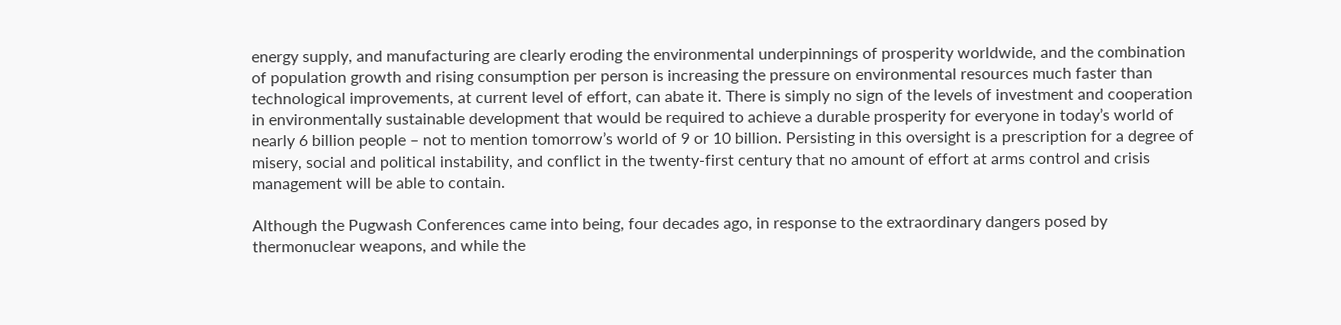energy supply, and manufacturing are clearly eroding the environmental underpinnings of prosperity worldwide, and the combination of population growth and rising consumption per person is increasing the pressure on environmental resources much faster than technological improvements, at current level of effort, can abate it. There is simply no sign of the levels of investment and cooperation in environmentally sustainable development that would be required to achieve a durable prosperity for everyone in today’s world of nearly 6 billion people – not to mention tomorrow’s world of 9 or 10 billion. Persisting in this oversight is a prescription for a degree of misery, social and political instability, and conflict in the twenty-first century that no amount of effort at arms control and crisis management will be able to contain.

Although the Pugwash Conferences came into being, four decades ago, in response to the extraordinary dangers posed by thermonuclear weapons, and while the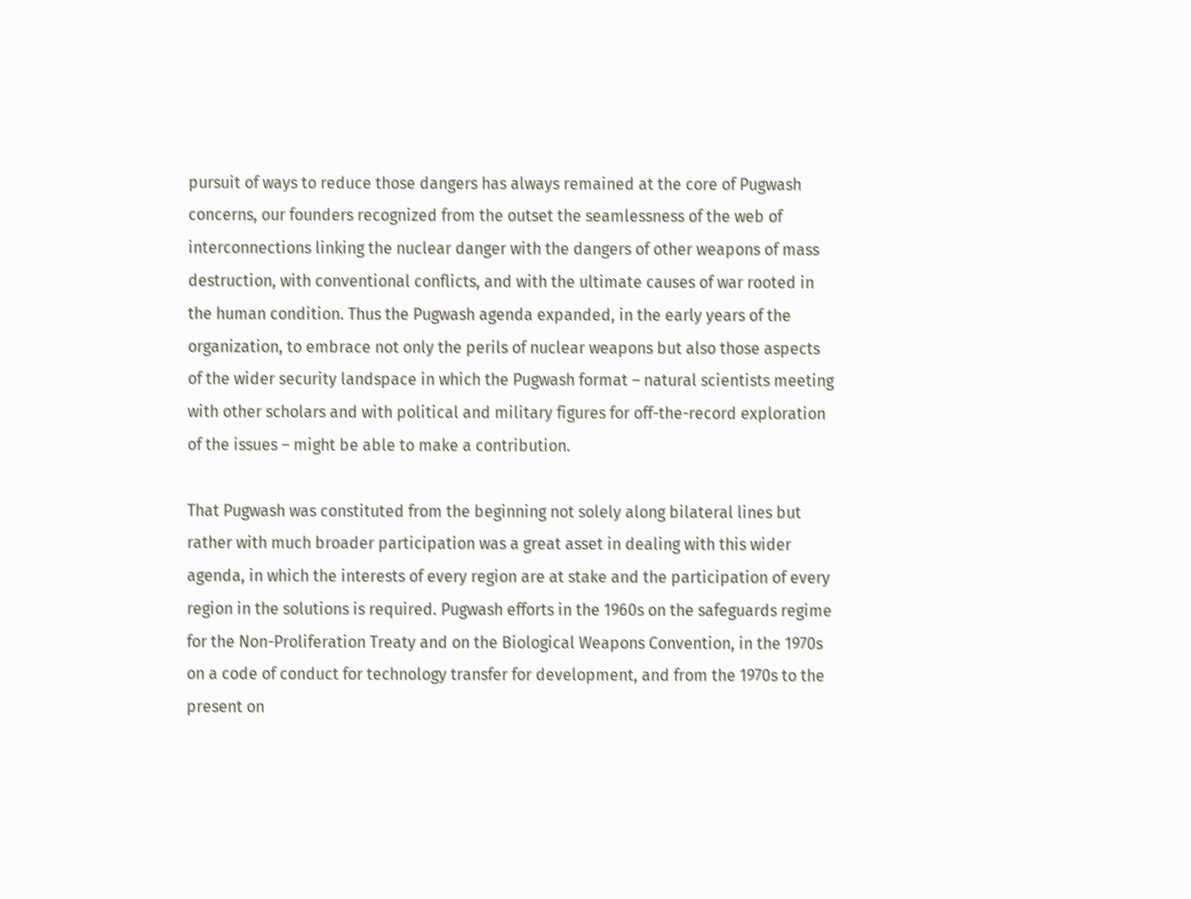pursuit of ways to reduce those dangers has always remained at the core of Pugwash concerns, our founders recognized from the outset the seamlessness of the web of interconnections linking the nuclear danger with the dangers of other weapons of mass destruction, with conventional conflicts, and with the ultimate causes of war rooted in the human condition. Thus the Pugwash agenda expanded, in the early years of the organization, to embrace not only the perils of nuclear weapons but also those aspects of the wider security landspace in which the Pugwash format – natural scientists meeting with other scholars and with political and military figures for off-the-record exploration of the issues – might be able to make a contribution.

That Pugwash was constituted from the beginning not solely along bilateral lines but rather with much broader participation was a great asset in dealing with this wider agenda, in which the interests of every region are at stake and the participation of every region in the solutions is required. Pugwash efforts in the 1960s on the safeguards regime for the Non-Proliferation Treaty and on the Biological Weapons Convention, in the 1970s on a code of conduct for technology transfer for development, and from the 1970s to the present on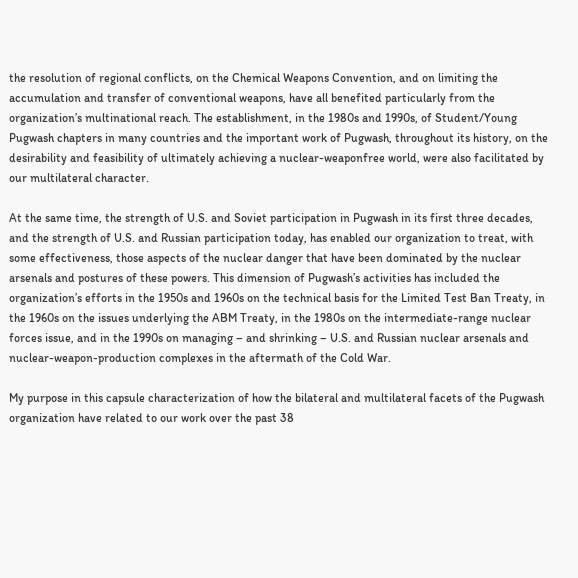the resolution of regional conflicts, on the Chemical Weapons Convention, and on limiting the accumulation and transfer of conventional weapons, have all benefited particularly from the organization’s multinational reach. The establishment, in the 1980s and 1990s, of Student/Young Pugwash chapters in many countries and the important work of Pugwash, throughout its history, on the desirability and feasibility of ultimately achieving a nuclear-weaponfree world, were also facilitated by our multilateral character.

At the same time, the strength of U.S. and Soviet participation in Pugwash in its first three decades, and the strength of U.S. and Russian participation today, has enabled our organization to treat, with some effectiveness, those aspects of the nuclear danger that have been dominated by the nuclear arsenals and postures of these powers. This dimension of Pugwash’s activities has included the organization’s efforts in the 1950s and 1960s on the technical basis for the Limited Test Ban Treaty, in the 1960s on the issues underlying the ABM Treaty, in the 1980s on the intermediate-range nuclear forces issue, and in the 1990s on managing – and shrinking – U.S. and Russian nuclear arsenals and nuclear-weapon-production complexes in the aftermath of the Cold War.

My purpose in this capsule characterization of how the bilateral and multilateral facets of the Pugwash organization have related to our work over the past 38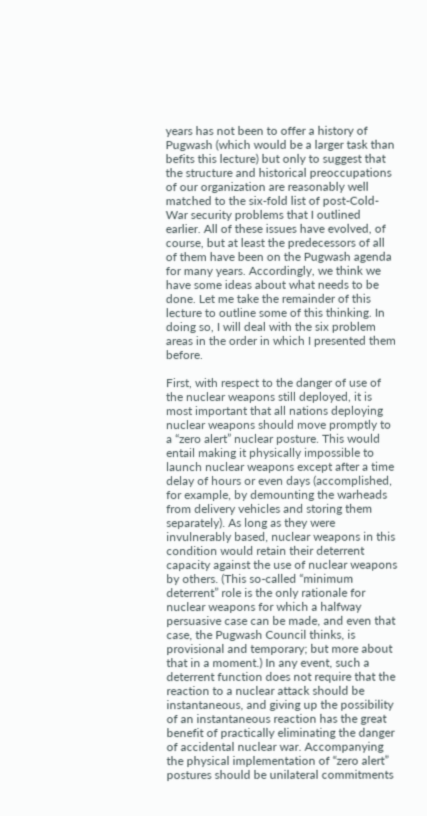years has not been to offer a history of Pugwash (which would be a larger task than befits this lecture) but only to suggest that the structure and historical preoccupations of our organization are reasonably well matched to the six-fold list of post-Cold-War security problems that I outlined earlier. All of these issues have evolved, of course, but at least the predecessors of all of them have been on the Pugwash agenda for many years. Accordingly, we think we have some ideas about what needs to be done. Let me take the remainder of this lecture to outline some of this thinking. In doing so, I will deal with the six problem areas in the order in which I presented them before.

First, with respect to the danger of use of the nuclear weapons still deployed, it is most important that all nations deploying nuclear weapons should move promptly to a “zero alert” nuclear posture. This would entail making it physically impossible to launch nuclear weapons except after a time delay of hours or even days (accomplished, for example, by demounting the warheads from delivery vehicles and storing them separately). As long as they were invulnerably based, nuclear weapons in this condition would retain their deterrent capacity against the use of nuclear weapons by others. (This so-called “minimum deterrent” role is the only rationale for nuclear weapons for which a halfway persuasive case can be made, and even that case, the Pugwash Council thinks, is provisional and temporary; but more about that in a moment.) In any event, such a deterrent function does not require that the reaction to a nuclear attack should be instantaneous, and giving up the possibility of an instantaneous reaction has the great benefit of practically eliminating the danger of accidental nuclear war. Accompanying the physical implementation of “zero alert” postures should be unilateral commitments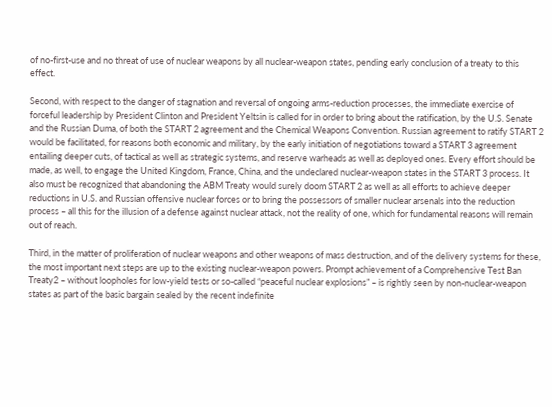of no-first-use and no threat of use of nuclear weapons by all nuclear-weapon states, pending early conclusion of a treaty to this effect.

Second, with respect to the danger of stagnation and reversal of ongoing arms-reduction processes, the immediate exercise of forceful leadership by President Clinton and President Yeltsin is called for in order to bring about the ratification, by the U.S. Senate and the Russian Duma, of both the START 2 agreement and the Chemical Weapons Convention. Russian agreement to ratify START 2 would be facilitated, for reasons both economic and military, by the early initiation of negotiations toward a START 3 agreement entailing deeper cuts, of tactical as well as strategic systems, and reserve warheads as well as deployed ones. Every effort should be made, as well, to engage the United Kingdom, France, China, and the undeclared nuclear-weapon states in the START 3 process. It also must be recognized that abandoning the ABM Treaty would surely doom START 2 as well as all efforts to achieve deeper reductions in U.S. and Russian offensive nuclear forces or to bring the possessors of smaller nuclear arsenals into the reduction process – all this for the illusion of a defense against nuclear attack, not the reality of one, which for fundamental reasons will remain out of reach.

Third, in the matter of proliferation of nuclear weapons and other weapons of mass destruction, and of the delivery systems for these, the most important next steps are up to the existing nuclear-weapon powers. Prompt achievement of a Comprehensive Test Ban Treaty2 – without loopholes for low-yield tests or so-called “peaceful nuclear explosions” – is rightly seen by non-nuclear-weapon states as part of the basic bargain sealed by the recent indefinite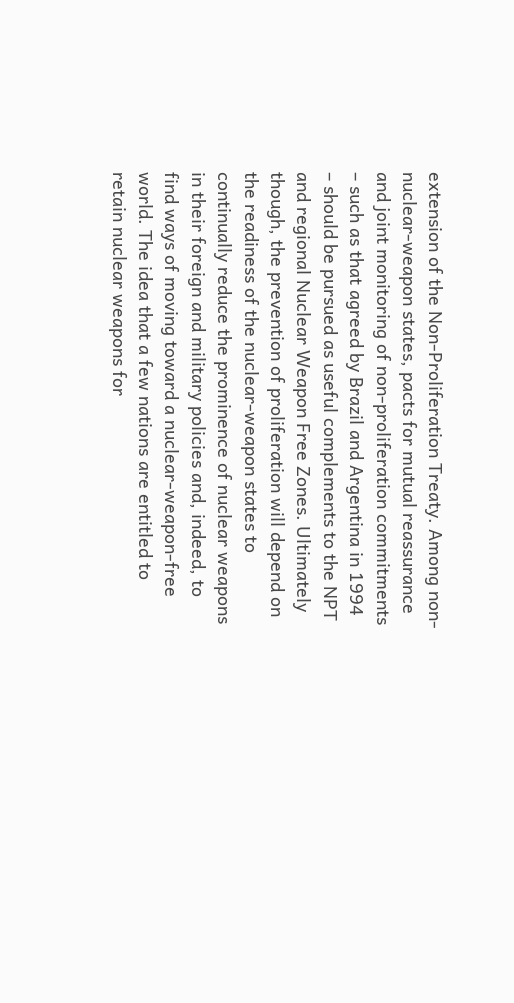extension of the Non-Proliferation Treaty. Among non-nuclear-weapon states, pacts for mutual reassurance and joint monitoring of non-proliferation commitments – such as that agreed by Brazil and Argentina in 1994 – should be pursued as useful complements to the NPT and regional Nuclear Weapon Free Zones. Ultimately though, the prevention of proliferation will depend on the readiness of the nuclear-weapon states to continually reduce the prominence of nuclear weapons in their foreign and military policies and, indeed, to find ways of moving toward a nuclear-weapon-free world. The idea that a few nations are entitled to retain nuclear weapons for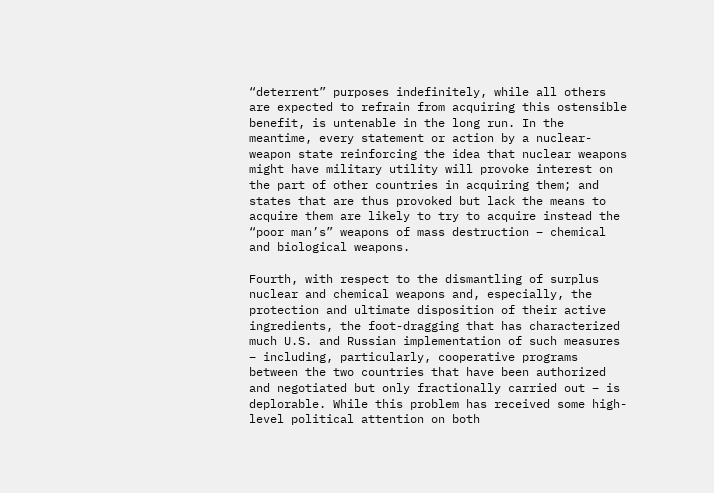“deterrent” purposes indefinitely, while all others are expected to refrain from acquiring this ostensible benefit, is untenable in the long run. In the meantime, every statement or action by a nuclear-weapon state reinforcing the idea that nuclear weapons might have military utility will provoke interest on the part of other countries in acquiring them; and states that are thus provoked but lack the means to acquire them are likely to try to acquire instead the “poor man’s” weapons of mass destruction – chemical and biological weapons.

Fourth, with respect to the dismantling of surplus nuclear and chemical weapons and, especially, the protection and ultimate disposition of their active ingredients, the foot-dragging that has characterized much U.S. and Russian implementation of such measures – including, particularly, cooperative programs between the two countries that have been authorized and negotiated but only fractionally carried out – is deplorable. While this problem has received some high-level political attention on both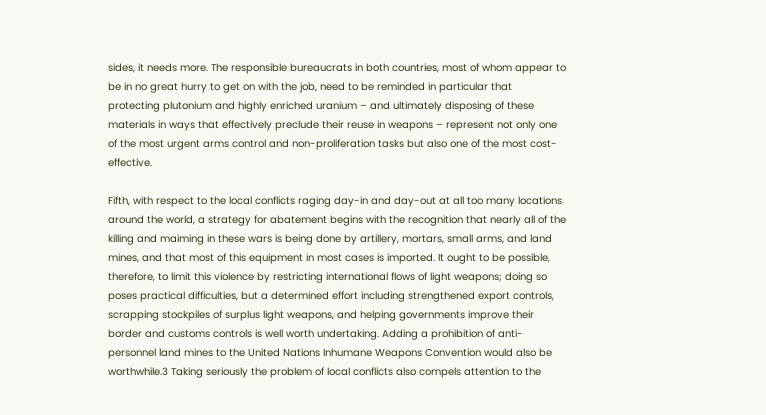sides, it needs more. The responsible bureaucrats in both countries, most of whom appear to be in no great hurry to get on with the job, need to be reminded in particular that protecting plutonium and highly enriched uranium – and ultimately disposing of these materials in ways that effectively preclude their reuse in weapons – represent not only one of the most urgent arms control and non-proliferation tasks but also one of the most cost-effective.

Fifth, with respect to the local conflicts raging day-in and day-out at all too many locations around the world, a strategy for abatement begins with the recognition that nearly all of the killing and maiming in these wars is being done by artillery, mortars, small arms, and land mines, and that most of this equipment in most cases is imported. It ought to be possible, therefore, to limit this violence by restricting international flows of light weapons; doing so poses practical difficulties, but a determined effort including strengthened export controls, scrapping stockpiles of surplus light weapons, and helping governments improve their border and customs controls is well worth undertaking. Adding a prohibition of anti-personnel land mines to the United Nations Inhumane Weapons Convention would also be worthwhile.3 Taking seriously the problem of local conflicts also compels attention to the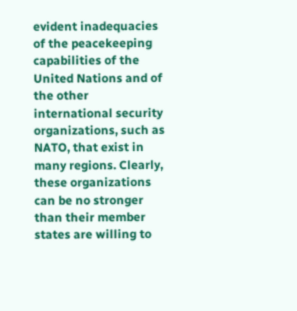evident inadequacies of the peacekeeping capabilities of the United Nations and of the other international security organizations, such as NATO, that exist in many regions. Clearly, these organizations can be no stronger than their member states are willing to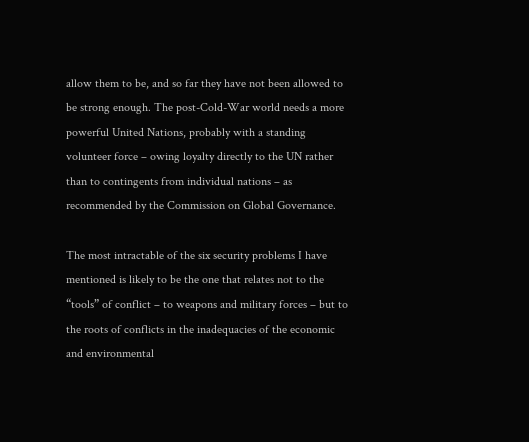allow them to be, and so far they have not been allowed to be strong enough. The post-Cold-War world needs a more powerful United Nations, probably with a standing volunteer force – owing loyalty directly to the UN rather than to contingents from individual nations – as recommended by the Commission on Global Governance.

The most intractable of the six security problems I have mentioned is likely to be the one that relates not to the “tools” of conflict – to weapons and military forces – but to the roots of conflicts in the inadequacies of the economic and environmental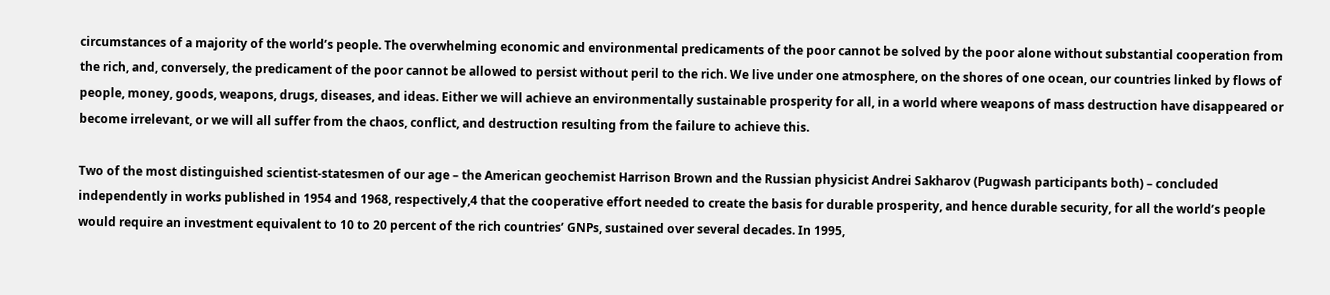circumstances of a majority of the world’s people. The overwhelming economic and environmental predicaments of the poor cannot be solved by the poor alone without substantial cooperation from the rich, and, conversely, the predicament of the poor cannot be allowed to persist without peril to the rich. We live under one atmosphere, on the shores of one ocean, our countries linked by flows of people, money, goods, weapons, drugs, diseases, and ideas. Either we will achieve an environmentally sustainable prosperity for all, in a world where weapons of mass destruction have disappeared or become irrelevant, or we will all suffer from the chaos, conflict, and destruction resulting from the failure to achieve this.

Two of the most distinguished scientist-statesmen of our age – the American geochemist Harrison Brown and the Russian physicist Andrei Sakharov (Pugwash participants both) – concluded independently in works published in 1954 and 1968, respectively,4 that the cooperative effort needed to create the basis for durable prosperity, and hence durable security, for all the world’s people would require an investment equivalent to 10 to 20 percent of the rich countries’ GNPs, sustained over several decades. In 1995,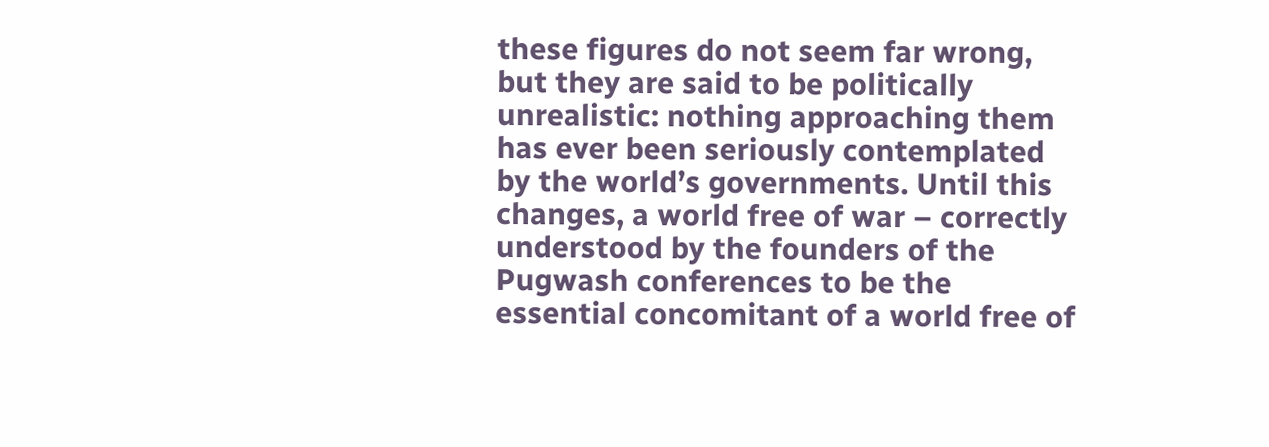these figures do not seem far wrong, but they are said to be politically unrealistic: nothing approaching them has ever been seriously contemplated by the world’s governments. Until this changes, a world free of war – correctly understood by the founders of the Pugwash conferences to be the essential concomitant of a world free of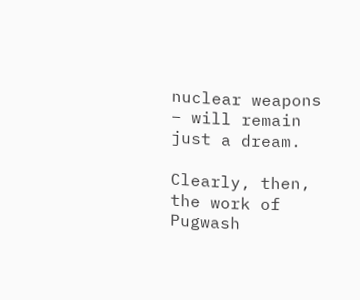nuclear weapons – will remain just a dream.

Clearly, then, the work of Pugwash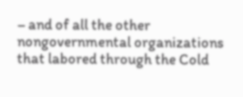– and of all the other nongovernmental organizations that labored through the Cold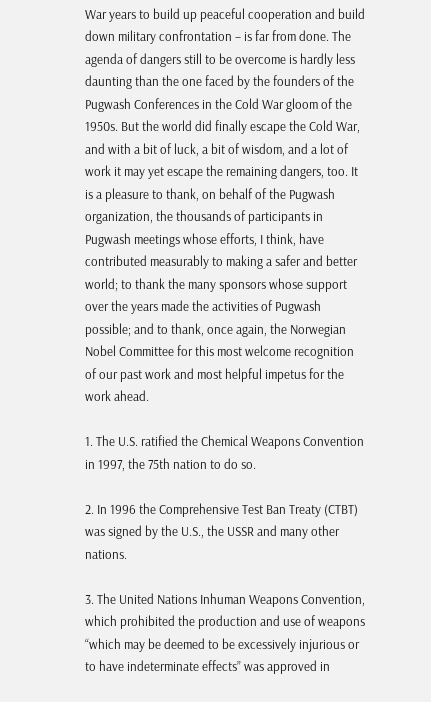War years to build up peaceful cooperation and build down military confrontation – is far from done. The agenda of dangers still to be overcome is hardly less daunting than the one faced by the founders of the Pugwash Conferences in the Cold War gloom of the 1950s. But the world did finally escape the Cold War, and with a bit of luck, a bit of wisdom, and a lot of work it may yet escape the remaining dangers, too. It is a pleasure to thank, on behalf of the Pugwash organization, the thousands of participants in Pugwash meetings whose efforts, I think, have contributed measurably to making a safer and better world; to thank the many sponsors whose support over the years made the activities of Pugwash possible; and to thank, once again, the Norwegian Nobel Committee for this most welcome recognition of our past work and most helpful impetus for the work ahead.

1. The U.S. ratified the Chemical Weapons Convention in 1997, the 75th nation to do so.

2. In 1996 the Comprehensive Test Ban Treaty (CTBT) was signed by the U.S., the USSR and many other nations.

3. The United Nations Inhuman Weapons Convention, which prohibited the production and use of weapons “which may be deemed to be excessively injurious or to have indeterminate effects” was approved in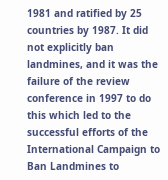1981 and ratified by 25 countries by 1987. It did not explicitly ban landmines, and it was the failure of the review conference in 1997 to do this which led to the successful efforts of the International Campaign to Ban Landmines to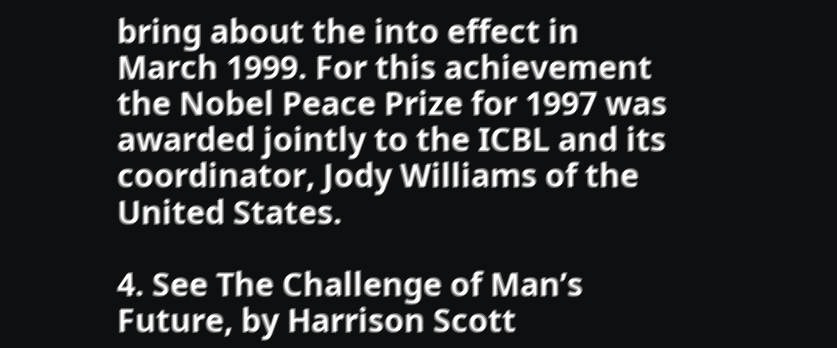bring about the into effect in March 1999. For this achievement the Nobel Peace Prize for 1997 was awarded jointly to the ICBL and its coordinator, Jody Williams of the United States.

4. See The Challenge of Man’s Future, by Harrison Scott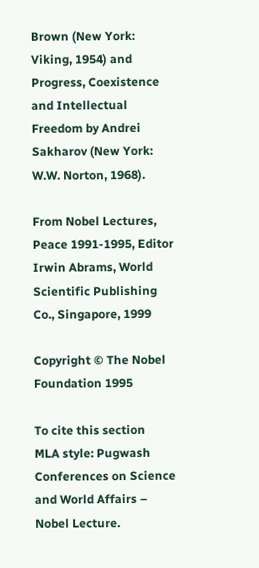Brown (New York: Viking, 1954) and Progress, Coexistence and Intellectual Freedom by Andrei Sakharov (New York: W.W. Norton, 1968).

From Nobel Lectures, Peace 1991-1995, Editor Irwin Abrams, World Scientific Publishing Co., Singapore, 1999

Copyright © The Nobel Foundation 1995

To cite this section
MLA style: Pugwash Conferences on Science and World Affairs – Nobel Lecture.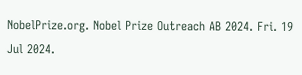NobelPrize.org. Nobel Prize Outreach AB 2024. Fri. 19 Jul 2024.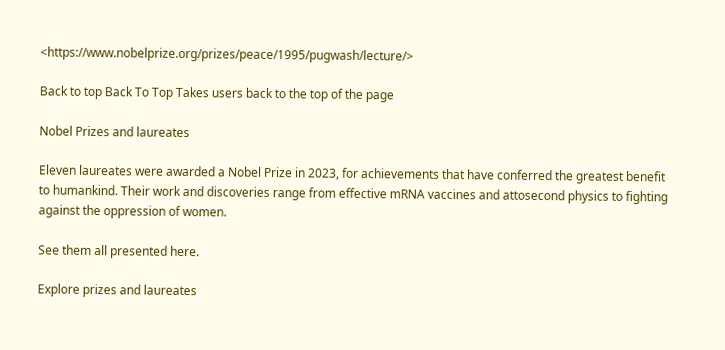<https://www.nobelprize.org/prizes/peace/1995/pugwash/lecture/>

Back to top Back To Top Takes users back to the top of the page

Nobel Prizes and laureates

Eleven laureates were awarded a Nobel Prize in 2023, for achievements that have conferred the greatest benefit to humankind. Their work and discoveries range from effective mRNA vaccines and attosecond physics to fighting against the oppression of women.

See them all presented here.

Explore prizes and laureates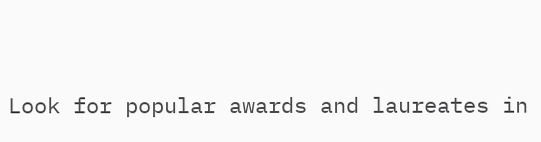Look for popular awards and laureates in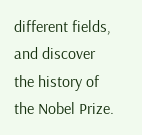different fields, and discover the history of the Nobel Prize.